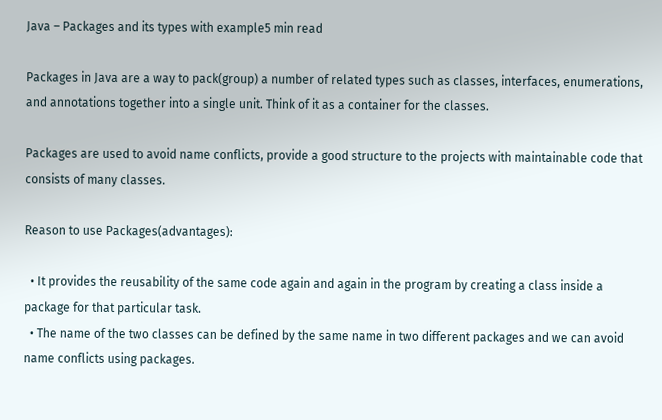Java – Packages and its types with example5 min read

Packages in Java are a way to pack(group) a number of related types such as classes, interfaces, enumerations, and annotations together into a single unit. Think of it as a container for the classes.

Packages are used to avoid name conflicts, provide a good structure to the projects with maintainable code that consists of many classes.

Reason to use Packages(advantages):

  • It provides the reusability of the same code again and again in the program by creating a class inside a package for that particular task.
  • The name of the two classes can be defined by the same name in two different packages and we can avoid name conflicts using packages.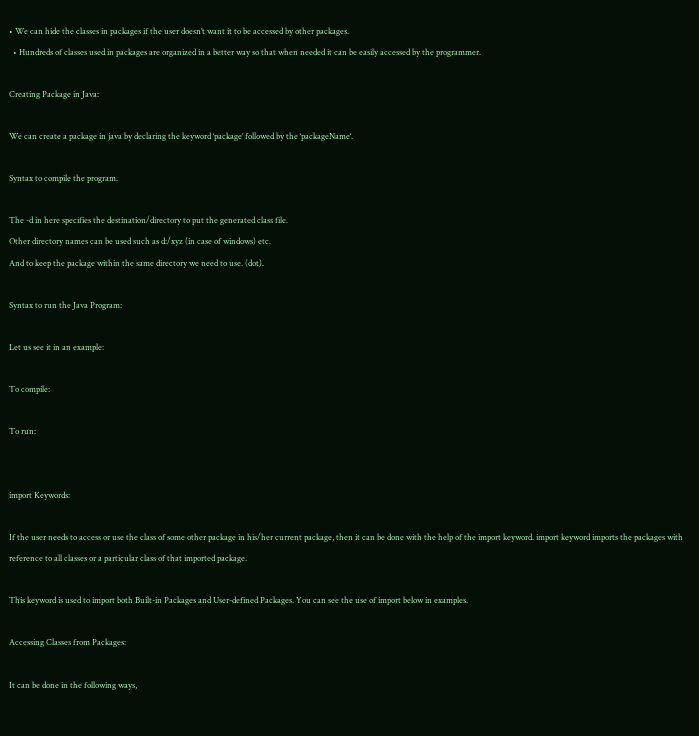• We can hide the classes in packages if the user doesn’t want it to be accessed by other packages.
  • Hundreds of classes used in packages are organized in a better way so that when needed it can be easily accessed by the programmer.

Creating Package in Java:

We can create a package in java by declaring the keyword ‘package’ followed by the ‘packageName‘.

Syntax to compile the program.

The -d in here specifies the destination/directory to put the generated class file.
Other directory names can be used such as d:/xyz (in case of windows) etc.
And to keep the package within the same directory we need to use. (dot).

Syntax to run the Java Program:

Let us see it in an example:

To compile:

To run:


import Keywords:

If the user needs to access or use the class of some other package in his/her current package, then it can be done with the help of the import keyword. import keyword imports the packages with reference to all classes or a particular class of that imported package.

This keyword is used to import both Built-in Packages and User-defined Packages. You can see the use of import below in examples.

Accessing Classes from Packages:

It can be done in the following ways,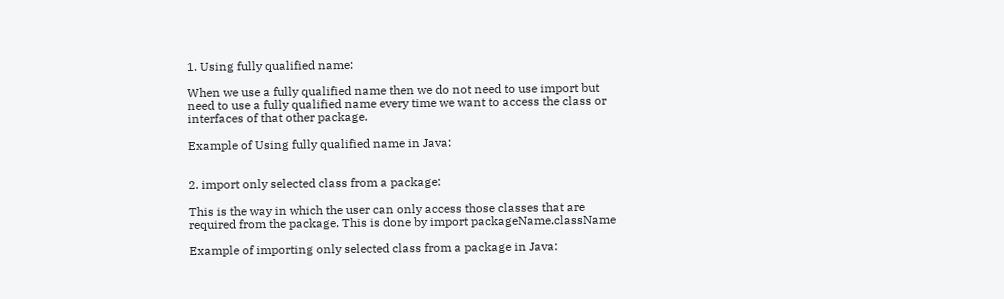1. Using fully qualified name:

When we use a fully qualified name then we do not need to use import but need to use a fully qualified name every time we want to access the class or interfaces of that other package.

Example of Using fully qualified name in Java:


2. import only selected class from a package:

This is the way in which the user can only access those classes that are required from the package. This is done by import packageName.className

Example of importing only selected class from a package in Java: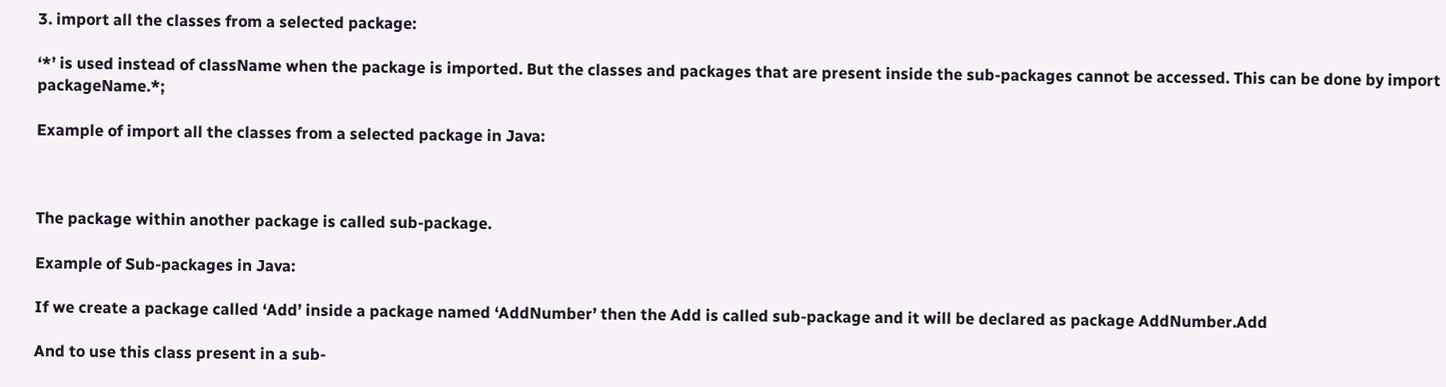3. import all the classes from a selected package:

‘*’ is used instead of className when the package is imported. But the classes and packages that are present inside the sub-packages cannot be accessed. This can be done by import packageName.*;

Example of import all the classes from a selected package in Java:



The package within another package is called sub-package.

Example of Sub-packages in Java:

If we create a package called ‘Add’ inside a package named ‘AddNumber’ then the Add is called sub-package and it will be declared as package AddNumber.Add

And to use this class present in a sub-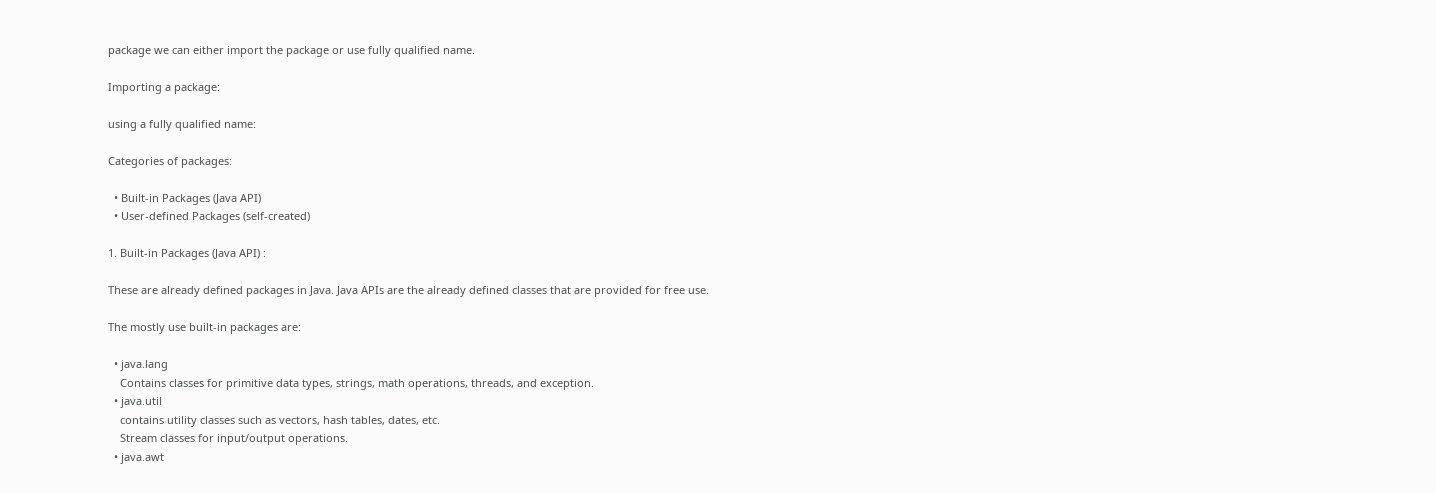package we can either import the package or use fully qualified name.

Importing a package:

using a fully qualified name:

Categories of packages:

  • Built-in Packages (Java API)
  • User-defined Packages (self-created)

1. Built-in Packages (Java API) :

These are already defined packages in Java. Java APIs are the already defined classes that are provided for free use.

The mostly use built-in packages are:

  • java.lang
    Contains classes for primitive data types, strings, math operations, threads, and exception.
  • java.util
    contains utility classes such as vectors, hash tables, dates, etc.
    Stream classes for input/output operations.
  • java.awt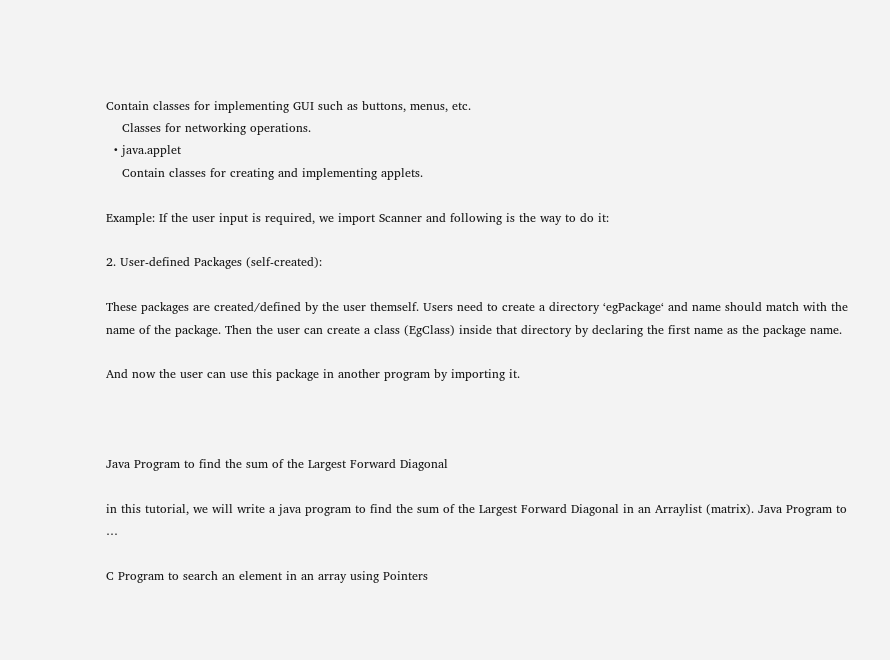Contain classes for implementing GUI such as buttons, menus, etc.
    Classes for networking operations.
  • java.applet
    Contain classes for creating and implementing applets.

Example: If the user input is required, we import Scanner and following is the way to do it:

2. User-defined Packages (self-created):

These packages are created/defined by the user themself. Users need to create a directory ‘egPackage‘ and name should match with the name of the package. Then the user can create a class (EgClass) inside that directory by declaring the first name as the package name.

And now the user can use this package in another program by importing it.



Java Program to find the sum of the Largest Forward Diagonal

in this tutorial, we will write a java program to find the sum of the Largest Forward Diagonal in an Arraylist (matrix). Java Program to …

C Program to search an element in an array using Pointers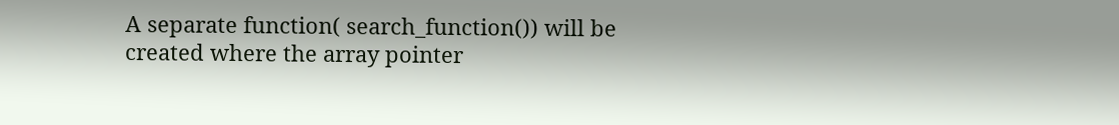A separate function( search_function()) will be created where the array pointer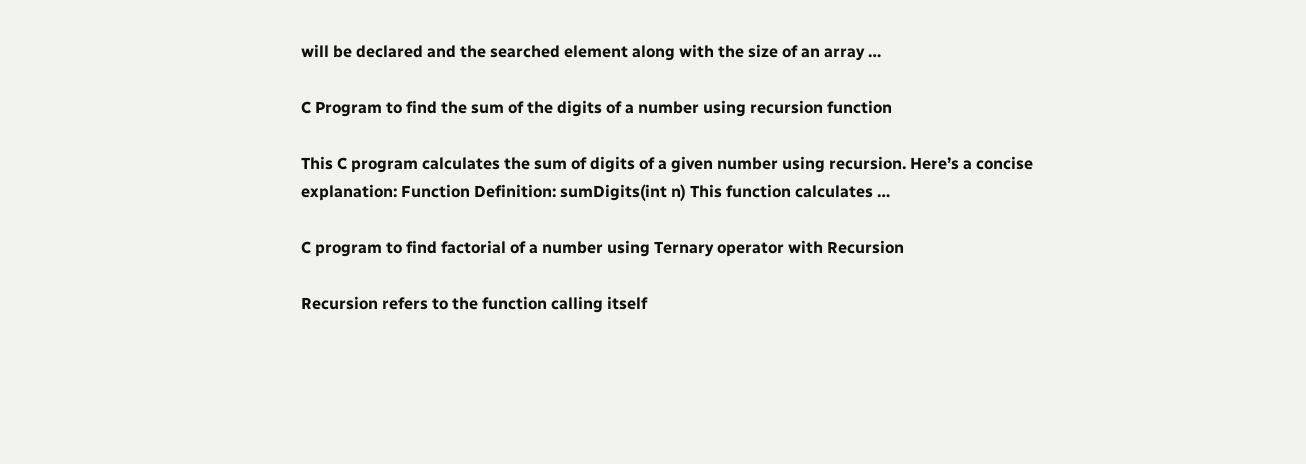will be declared and the searched element along with the size of an array …

C Program to find the sum of the digits of a number using recursion function

This C program calculates the sum of digits of a given number using recursion. Here’s a concise explanation: Function Definition: sumDigits(int n) This function calculates …

C program to find factorial of a number using Ternary operator with Recursion

Recursion refers to the function calling itself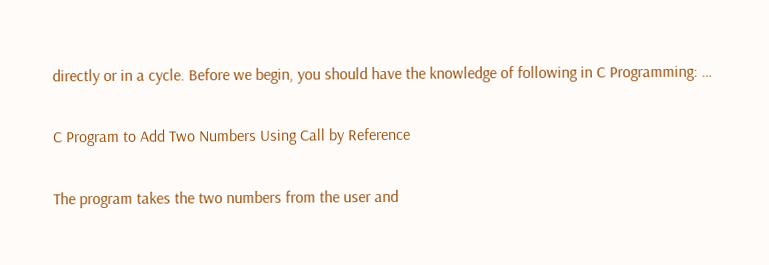directly or in a cycle. Before we begin, you should have the knowledge of following in C Programming: …

C Program to Add Two Numbers Using Call by Reference

The program takes the two numbers from the user and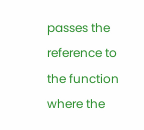passes the reference to the function where the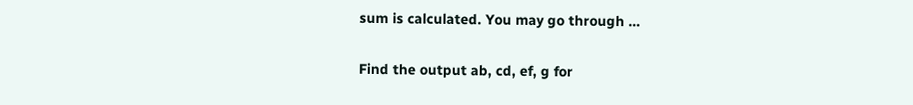sum is calculated. You may go through …

Find the output ab, cd, ef, g for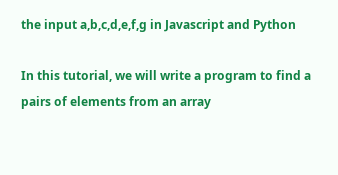the input a,b,c,d,e,f,g in Javascript and Python

In this tutorial, we will write a program to find a pairs of elements from an array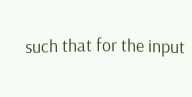such that for the input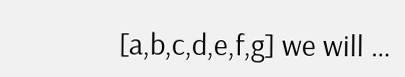[a,b,c,d,e,f,g] we will …